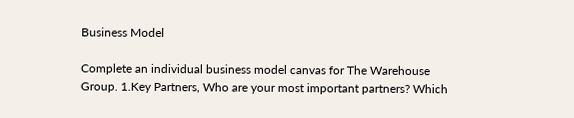Business Model

Complete an individual business model canvas for The Warehouse Group. 1.Key Partners, Who are your most important partners? Which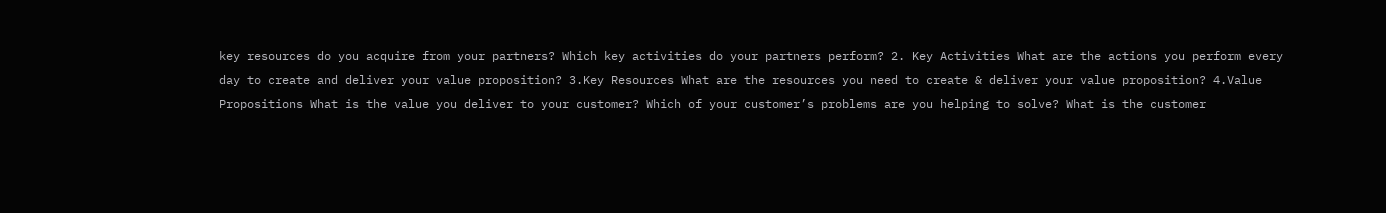key resources do you acquire from your partners? Which key activities do your partners perform? 2. Key Activities What are the actions you perform every day to create and deliver your value proposition? 3.Key Resources What are the resources you need to create & deliver your value proposition? 4.Value Propositions What is the value you deliver to your customer? Which of your customer’s problems are you helping to solve? What is the customer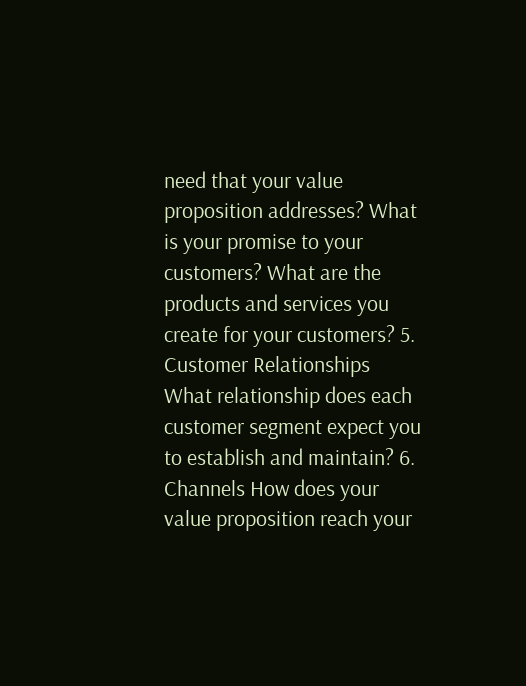need that your value proposition addresses? What is your promise to your customers? What are the products and services you create for your customers? 5. Customer Relationships What relationship does each customer segment expect you to establish and maintain? 6. Channels How does your value proposition reach your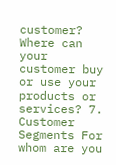customer? Where can your customer buy or use your products or services? 7. Customer Segments For whom are you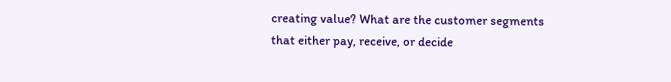creating value? What are the customer segments that either pay, receive, or decide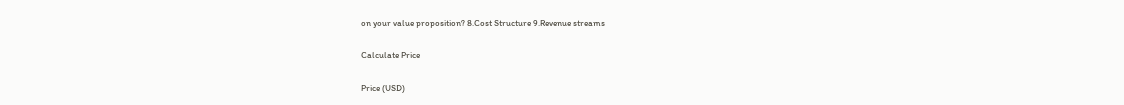on your value proposition? 8.Cost Structure 9.Revenue streams

Calculate Price

Price (USD)